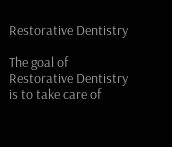Restorative Dentistry

The goal of Restorative Dentistry is to take care of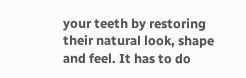your teeth by restoring their natural look, shape and feel. It has to do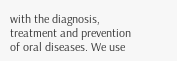with the diagnosis, treatment and prevention of oral diseases. We use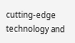cutting-edge technology and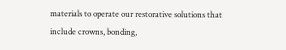materials to operate our restorative solutions that include crowns, bonding,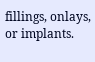fillings, onlays, or implants.